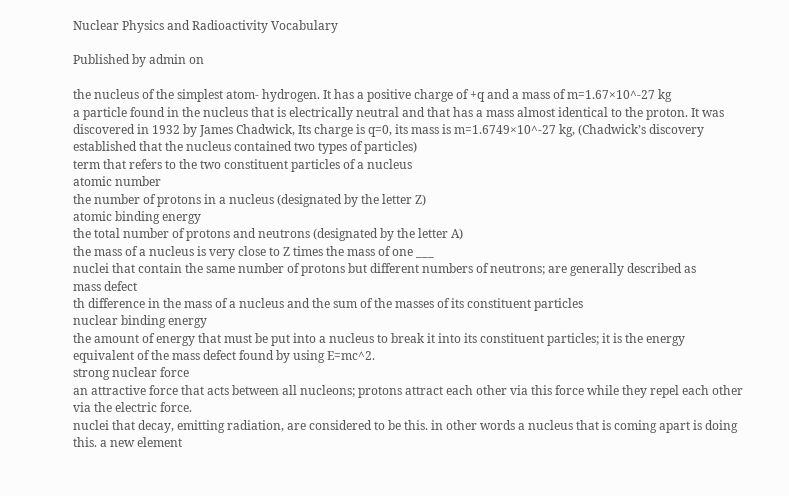Nuclear Physics and Radioactivity Vocabulary

Published by admin on

the nucleus of the simplest atom- hydrogen. It has a positive charge of +q and a mass of m=1.67×10^-27 kg
a particle found in the nucleus that is electrically neutral and that has a mass almost identical to the proton. It was discovered in 1932 by James Chadwick, Its charge is q=0, its mass is m=1.6749×10^-27 kg, (Chadwick’s discovery established that the nucleus contained two types of particles)
term that refers to the two constituent particles of a nucleus
atomic number
the number of protons in a nucleus (designated by the letter Z)
atomic binding energy
the total number of protons and neutrons (designated by the letter A)
the mass of a nucleus is very close to Z times the mass of one ___
nuclei that contain the same number of protons but different numbers of neutrons; are generally described as
mass defect
th difference in the mass of a nucleus and the sum of the masses of its constituent particles
nuclear binding energy
the amount of energy that must be put into a nucleus to break it into its constituent particles; it is the energy equivalent of the mass defect found by using E=mc^2.
strong nuclear force
an attractive force that acts between all nucleons; protons attract each other via this force while they repel each other via the electric force.
nuclei that decay, emitting radiation, are considered to be this. in other words a nucleus that is coming apart is doing this. a new element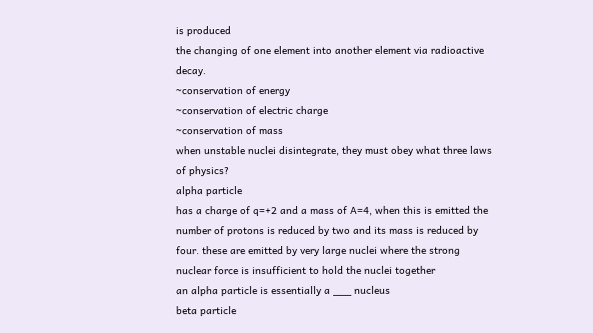is produced
the changing of one element into another element via radioactive decay.
~conservation of energy
~conservation of electric charge
~conservation of mass
when unstable nuclei disintegrate, they must obey what three laws of physics?
alpha particle
has a charge of q=+2 and a mass of A=4, when this is emitted the number of protons is reduced by two and its mass is reduced by four. these are emitted by very large nuclei where the strong nuclear force is insufficient to hold the nuclei together
an alpha particle is essentially a ___ nucleus
beta particle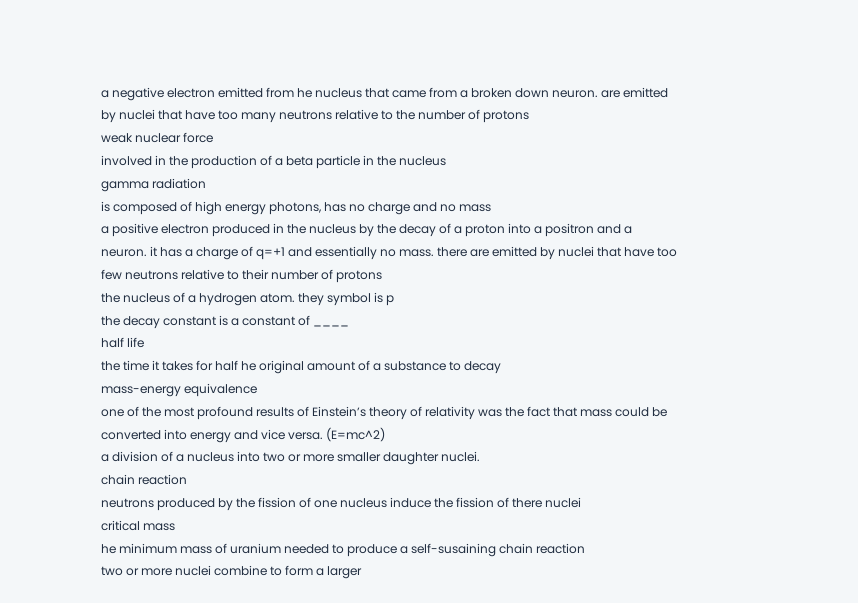a negative electron emitted from he nucleus that came from a broken down neuron. are emitted by nuclei that have too many neutrons relative to the number of protons
weak nuclear force
involved in the production of a beta particle in the nucleus
gamma radiation
is composed of high energy photons, has no charge and no mass
a positive electron produced in the nucleus by the decay of a proton into a positron and a neuron. it has a charge of q=+1 and essentially no mass. there are emitted by nuclei that have too few neutrons relative to their number of protons
the nucleus of a hydrogen atom. they symbol is p
the decay constant is a constant of ____
half life
the time it takes for half he original amount of a substance to decay
mass-energy equivalence
one of the most profound results of Einstein’s theory of relativity was the fact that mass could be converted into energy and vice versa. (E=mc^2)
a division of a nucleus into two or more smaller daughter nuclei.
chain reaction
neutrons produced by the fission of one nucleus induce the fission of there nuclei
critical mass
he minimum mass of uranium needed to produce a self-susaining chain reaction
two or more nuclei combine to form a larger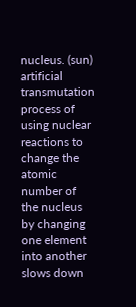nucleus. (sun)
artificial transmutation
process of using nuclear reactions to change the atomic number of the nucleus by changing one element into another
slows down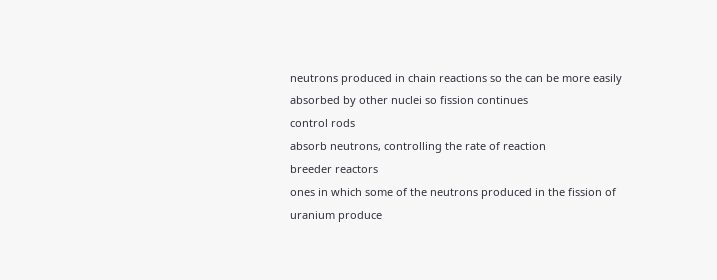neutrons produced in chain reactions so the can be more easily absorbed by other nuclei so fission continues
control rods
absorb neutrons, controlling the rate of reaction
breeder reactors
ones in which some of the neutrons produced in the fission of uranium produce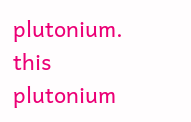plutonium. this plutonium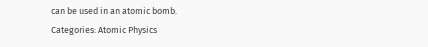can be used in an atomic bomb.
Categories: Atomic Physics